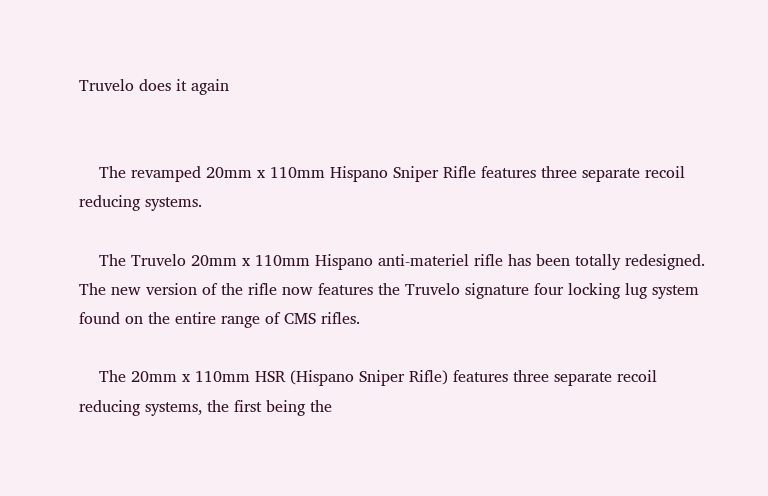Truvelo does it again


    The revamped 20mm x 110mm Hispano Sniper Rifle features three separate recoil reducing systems.

    The Truvelo 20mm x 110mm Hispano anti-materiel rifle has been totally redesigned. The new version of the rifle now features the Truvelo signature four locking lug system found on the entire range of CMS rifles.

    The 20mm x 110mm HSR (Hispano Sniper Rifle) features three separate recoil reducing systems, the first being the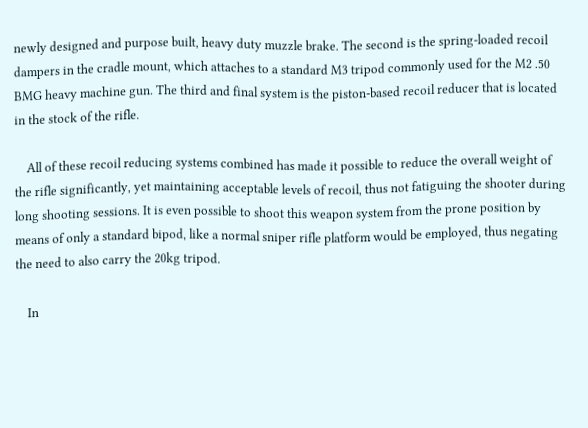newly designed and purpose built, heavy duty muzzle brake. The second is the spring-loaded recoil dampers in the cradle mount, which attaches to a standard M3 tripod commonly used for the M2 .50 BMG heavy machine gun. The third and final system is the piston-based recoil reducer that is located in the stock of the rifle.

    All of these recoil reducing systems combined has made it possible to reduce the overall weight of the rifle significantly, yet maintaining acceptable levels of recoil, thus not fatiguing the shooter during long shooting sessions. It is even possible to shoot this weapon system from the prone position by means of only a standard bipod, like a normal sniper rifle platform would be employed, thus negating the need to also carry the 20kg tripod.

    In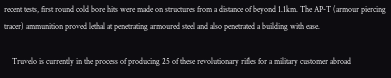recent tests, first round cold bore hits were made on structures from a distance of beyond 1.1km. The AP-T (armour piercing tracer) ammunition proved lethal at penetrating armoured steel and also penetrated a building with ease.

    Truvelo is currently in the process of producing 25 of these revolutionary rifles for a military customer abroad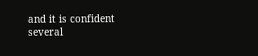and it is confident several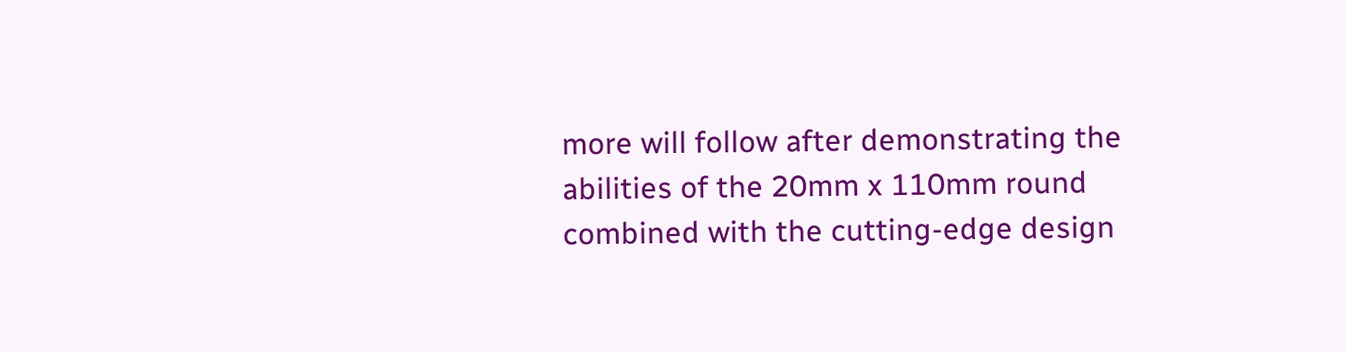more will follow after demonstrating the abilities of the 20mm x 110mm round combined with the cutting-edge design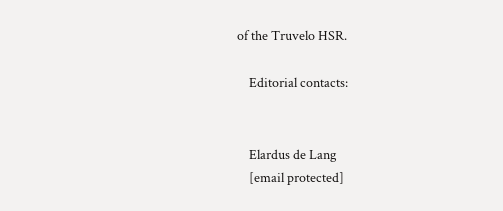of the Truvelo HSR.

    Editorial contacts:


    Elardus de Lang
    [email protected]